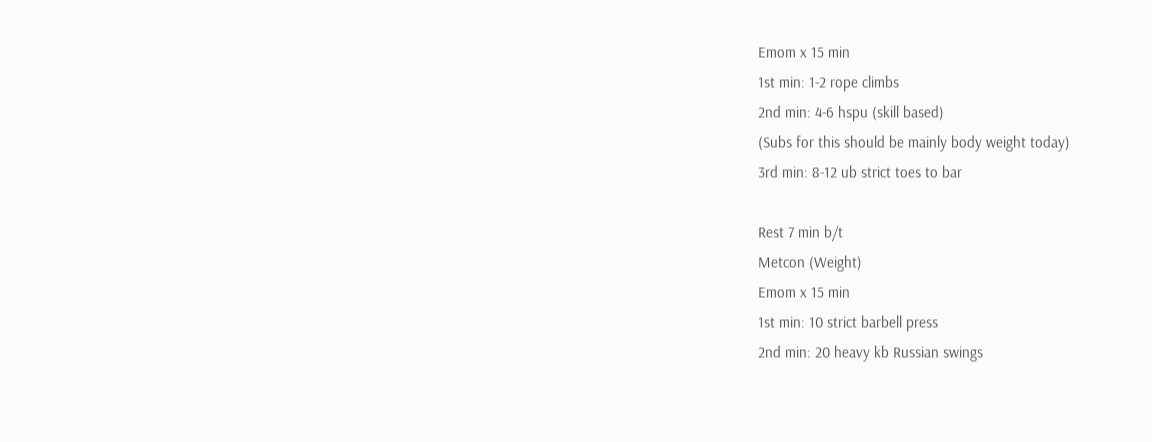Emom x 15 min
1st min: 1-2 rope climbs
2nd min: 4-6 hspu (skill based)
(Subs for this should be mainly body weight today)
3rd min: 8-12 ub strict toes to bar

Rest 7 min b/t
Metcon (Weight)
Emom x 15 min
1st min: 10 strict barbell press
2nd min: 20 heavy kb Russian swings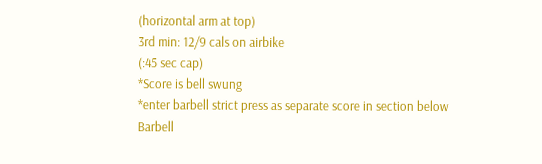(horizontal arm at top)
3rd min: 12/9 cals on airbike
(:45 sec cap)
*Score is bell swung
*enter barbell strict press as separate score in section below
Barbell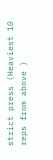strict press (Heaviest 10 reps from above )